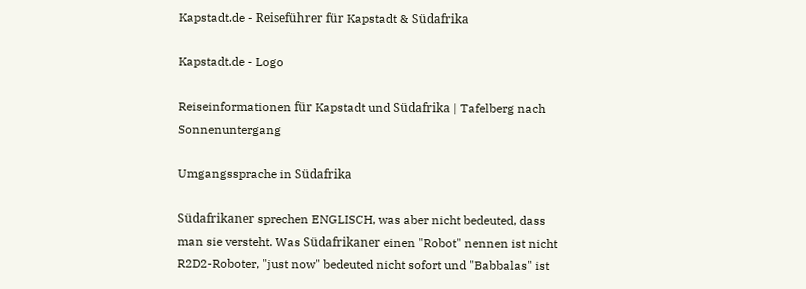Kapstadt.de - Reiseführer für Kapstadt & Südafrika

Kapstadt.de - Logo

Reiseinformationen für Kapstadt und Südafrika | Tafelberg nach Sonnenuntergang

Umgangssprache in Südafrika

Südafrikaner sprechen ENGLISCH, was aber nicht bedeuted, dass man sie versteht. Was Südafrikaner einen "Robot" nennen ist nicht R2D2-Roboter, "just now" bedeuted nicht sofort und "Babbalas" ist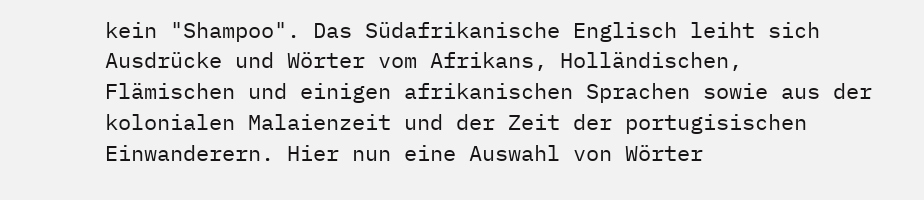kein "Shampoo". Das Südafrikanische Englisch leiht sich Ausdrücke und Wörter vom Afrikans, Holländischen, Flämischen und einigen afrikanischen Sprachen sowie aus der kolonialen Malaienzeit und der Zeit der portugisischen Einwanderern. Hier nun eine Auswahl von Wörter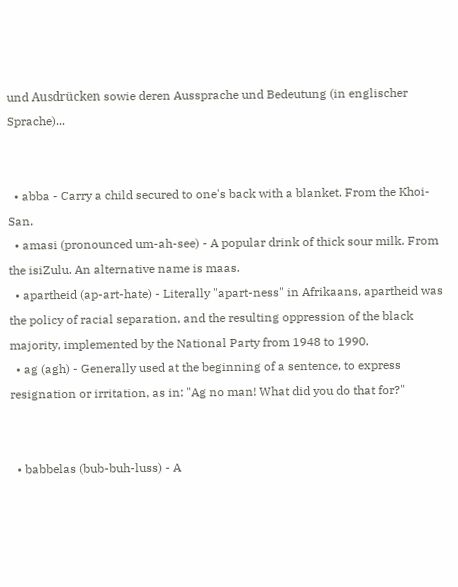und Ausdrücken sowie deren Aussprache und Bedeutung (in englischer Sprache)...


  • abba - Carry a child secured to one's back with a blanket. From the Khoi-San.
  • amasi (pronounced um-ah-see) - A popular drink of thick sour milk. From the isiZulu. An alternative name is maas.
  • apartheid (ap-art-hate) - Literally "apart-ness" in Afrikaans, apartheid was the policy of racial separation, and the resulting oppression of the black majority, implemented by the National Party from 1948 to 1990.
  • ag (agh) - Generally used at the beginning of a sentence, to express resignation or irritation, as in: "Ag no man! What did you do that for?"


  • babbelas (bub-buh-luss) - A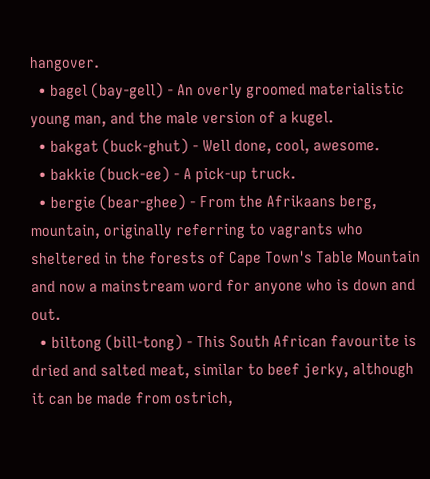hangover.
  • bagel (bay-gell) - An overly groomed materialistic young man, and the male version of a kugel.
  • bakgat (buck-ghut) - Well done, cool, awesome.
  • bakkie (buck-ee) - A pick-up truck.
  • bergie (bear-ghee) - From the Afrikaans berg, mountain, originally referring to vagrants who sheltered in the forests of Cape Town's Table Mountain and now a mainstream word for anyone who is down and out.
  • biltong (bill-tong) - This South African favourite is dried and salted meat, similar to beef jerky, although it can be made from ostrich,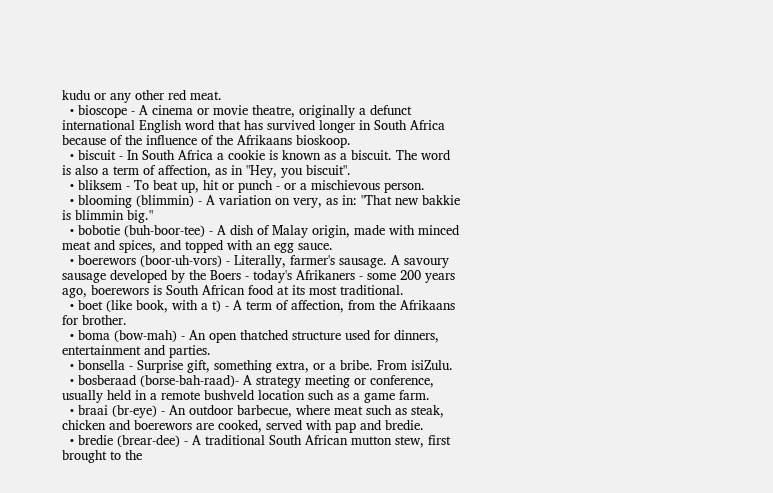kudu or any other red meat.
  • bioscope - A cinema or movie theatre, originally a defunct international English word that has survived longer in South Africa because of the influence of the Afrikaans bioskoop.
  • biscuit - In South Africa a cookie is known as a biscuit. The word is also a term of affection, as in "Hey, you biscuit".
  • bliksem - To beat up, hit or punch - or a mischievous person.
  • blooming (blimmin) - A variation on very, as in: "That new bakkie is blimmin big."
  • bobotie (buh-boor-tee) - A dish of Malay origin, made with minced meat and spices, and topped with an egg sauce.
  • boerewors (boor-uh-vors) - Literally, farmer's sausage. A savoury sausage developed by the Boers - today's Afrikaners - some 200 years ago, boerewors is South African food at its most traditional.
  • boet (like book, with a t) - A term of affection, from the Afrikaans for brother.
  • boma (bow-mah) - An open thatched structure used for dinners, entertainment and parties.
  • bonsella - Surprise gift, something extra, or a bribe. From isiZulu.
  • bosberaad (borse-bah-raad)- A strategy meeting or conference, usually held in a remote bushveld location such as a game farm.
  • braai (br-eye) - An outdoor barbecue, where meat such as steak, chicken and boerewors are cooked, served with pap and bredie.
  • bredie (brear-dee) - A traditional South African mutton stew, first brought to the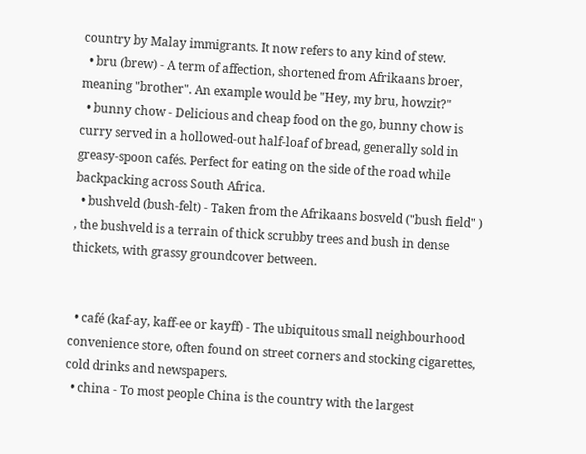country by Malay immigrants. It now refers to any kind of stew.
  • bru (brew) - A term of affection, shortened from Afrikaans broer, meaning "brother". An example would be "Hey, my bru, howzit?"
  • bunny chow - Delicious and cheap food on the go, bunny chow is curry served in a hollowed-out half-loaf of bread, generally sold in greasy-spoon cafés. Perfect for eating on the side of the road while backpacking across South Africa.
  • bushveld (bush-felt) - Taken from the Afrikaans bosveld ("bush field" ) , the bushveld is a terrain of thick scrubby trees and bush in dense thickets, with grassy groundcover between.


  • café (kaf-ay, kaff-ee or kayff) - The ubiquitous small neighbourhood convenience store, often found on street corners and stocking cigarettes, cold drinks and newspapers.
  • china - To most people China is the country with the largest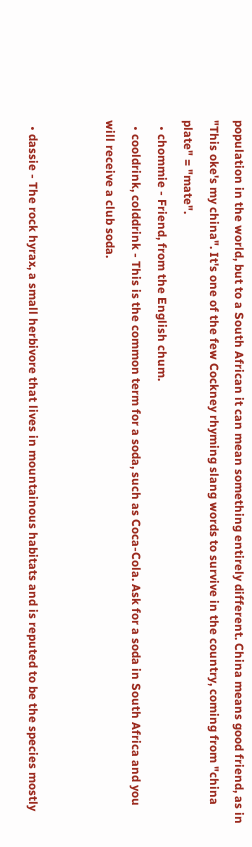population in the world, but to a South African it can mean something entirely different. China means good friend, as in "This oke's my china". It's one of the few Cockney rhyming slang words to survive in the country, coming from "china plate" = "mate".
  • chommie - Friend, from the English chum.
  • cooldrink, colddrink - This is the common term for a soda, such as Coca-Cola. Ask for a soda in South Africa and you will receive a club soda.


  • dassie - The rock hyrax, a small herbivore that lives in mountainous habitats and is reputed to be the species mostly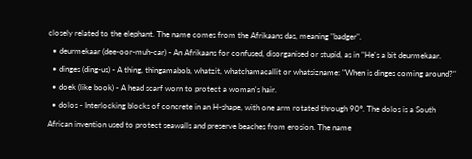closely related to the elephant. The name comes from the Afrikaans das, meaning "badger".
  • deurmekaar (dee-oor-muh-car) - An Afrikaans for confused, disorganised or stupid, as in "He's a bit deurmekaar.
  • dinges (ding-us) - A thing, thingamabob, whatzit, whatchamacallit or whatsizname: "When is dinges coming around?"
  • doek (like book) - A head scarf worn to protect a woman's hair.
  • dolos - Interlocking blocks of concrete in an H-shape, with one arm rotated through 90º. The dolos is a South African invention used to protect seawalls and preserve beaches from erosion. The name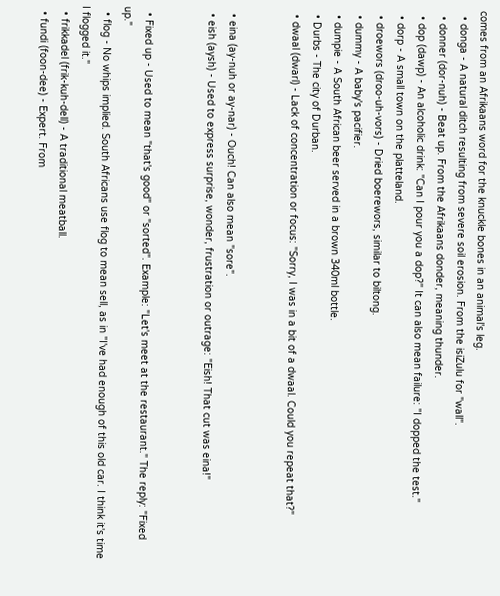comes from an Afrikaans word for the knuckle bones in an animal's leg.
  • donga - A natural ditch resulting from severe soil erosion. From the isiZulu for "wall".
  • donner (dor-nuh) - Beat up. From the Afrikaans donder, meaning thunder.
  • dop (dawp) - An alcoholic drink: "Can I pour you a dop?" It can also mean failure: "I dopped the test."
  • dorp - A small town on the platteland.
  • droewors (droo-uh-vors) - Dried boerewors, similar to biltong.
  • dummy - A baby's pacifier.
  • dumpie - A South African beer served in a brown 340ml bottle.
  • Durbs - The city of Durban.
  • dwaal (dwarl) - Lack of concentration or focus: "Sorry, I was in a bit of a dwaal. Could you repeat that?"


  • eina (ay-nuh or ay-nar) - Ouch! Can also mean "sore".
  • eish (aysh) - Used to express surprise, wonder, frustration or outrage: "Eish! That cut was eina!"


  • Fixed up - Used to mean "that's good" or "sorted". Example: "Let's meet at the restaurant." The reply: "Fixed up."
  • flog - No whips implied. South Africans use flog to mean sell, as in "I've had enough of this old car. I think it's time I flogged it."
  • frikkadel (frik-kuh-dell) - A traditional meatball.
  • fundi (foon-dee) - Expert. From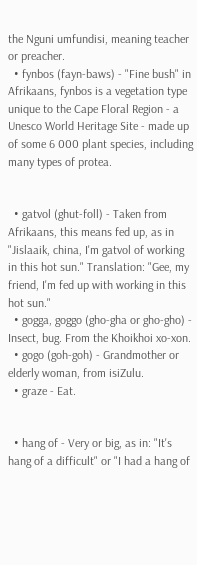the Nguni umfundisi, meaning teacher or preacher.
  • fynbos (fayn-baws) - "Fine bush" in Afrikaans, fynbos is a vegetation type unique to the Cape Floral Region - a Unesco World Heritage Site - made up of some 6 000 plant species, including many types of protea.


  • gatvol (ghut-foll) - Taken from Afrikaans, this means fed up, as in "Jislaaik, china, I'm gatvol of working in this hot sun." Translation: "Gee, my friend, I'm fed up with working in this hot sun."
  • gogga, goggo (gho-gha or gho-gho) - Insect, bug. From the Khoikhoi xo-xon.
  • gogo (goh-goh) - Grandmother or elderly woman, from isiZulu.
  • graze - Eat.


  • hang of - Very or big, as in: "It's hang of a difficult" or "I had a hang of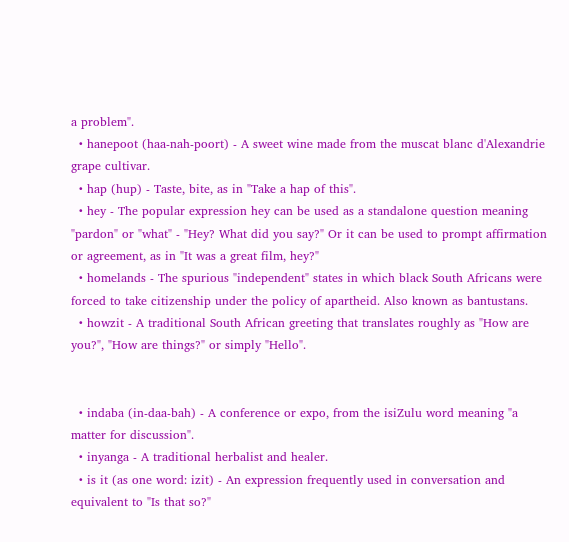a problem".
  • hanepoot (haa-nah-poort) - A sweet wine made from the muscat blanc d'Alexandrie grape cultivar.
  • hap (hup) - Taste, bite, as in "Take a hap of this".
  • hey - The popular expression hey can be used as a standalone question meaning "pardon" or "what" - "Hey? What did you say?" Or it can be used to prompt affirmation or agreement, as in "It was a great film, hey?"
  • homelands - The spurious "independent" states in which black South Africans were forced to take citizenship under the policy of apartheid. Also known as bantustans.
  • howzit - A traditional South African greeting that translates roughly as "How are you?", "How are things?" or simply "Hello".


  • indaba (in-daa-bah) - A conference or expo, from the isiZulu word meaning "a matter for discussion".
  • inyanga - A traditional herbalist and healer.
  • is it (as one word: izit) - An expression frequently used in conversation and equivalent to "Is that so?"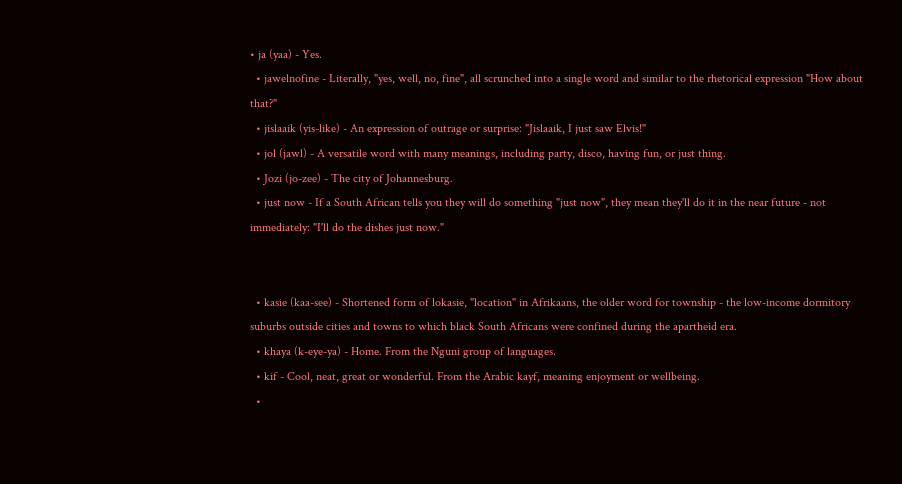• ja (yaa) - Yes.
  • jawelnofine - Literally, "yes, well, no, fine", all scrunched into a single word and similar to the rhetorical expression "How about that?"
  • jislaaik (yis-like) - An expression of outrage or surprise: "Jislaaik, I just saw Elvis!"
  • jol (jawl) - A versatile word with many meanings, including party, disco, having fun, or just thing.
  • Jozi (jo-zee) - The city of Johannesburg.
  • just now - If a South African tells you they will do something "just now", they mean they'll do it in the near future - not immediately: "I'll do the dishes just now."


  • kasie (kaa-see) - Shortened form of lokasie, "location" in Afrikaans, the older word for township - the low-income dormitory suburbs outside cities and towns to which black South Africans were confined during the apartheid era.
  • khaya (k-eye-ya) - Home. From the Nguni group of languages.
  • kif - Cool, neat, great or wonderful. From the Arabic kayf, meaning enjoyment or wellbeing.
  •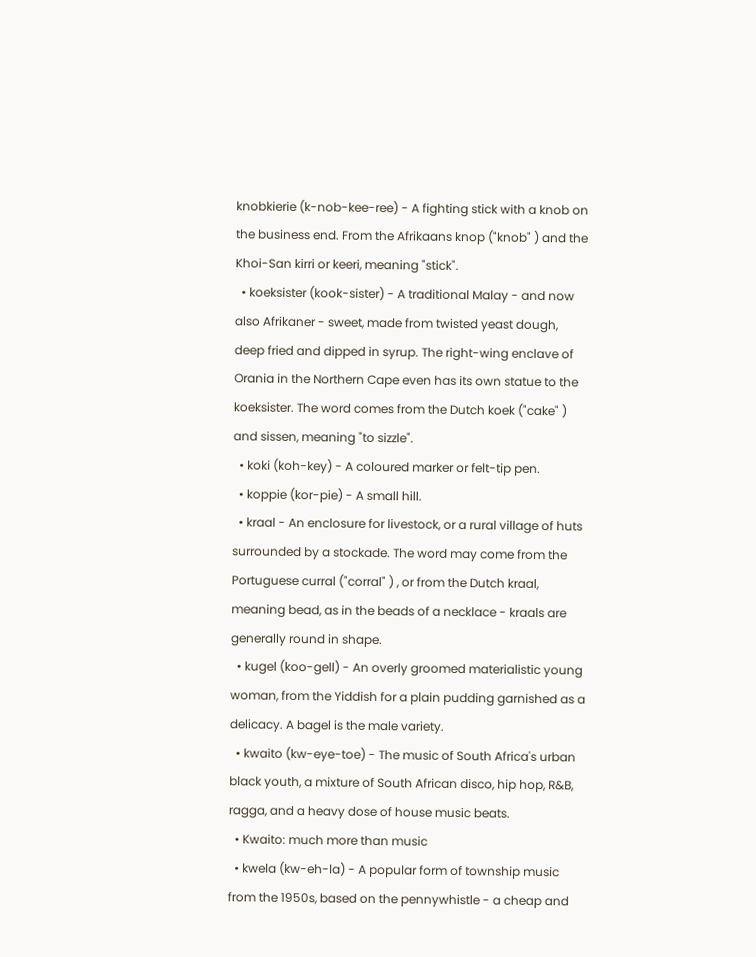knobkierie (k-nob-kee-ree) - A fighting stick with a knob on the business end. From the Afrikaans knop ("knob" ) and the Khoi-San kirri or keeri, meaning "stick".
  • koeksister (kook-sister) - A traditional Malay - and now also Afrikaner - sweet, made from twisted yeast dough, deep fried and dipped in syrup. The right-wing enclave of Orania in the Northern Cape even has its own statue to the koeksister. The word comes from the Dutch koek ("cake" ) and sissen, meaning "to sizzle".
  • koki (koh-key) - A coloured marker or felt-tip pen.
  • koppie (kor-pie) - A small hill.
  • kraal - An enclosure for livestock, or a rural village of huts surrounded by a stockade. The word may come from the Portuguese curral ("corral" ) , or from the Dutch kraal, meaning bead, as in the beads of a necklace - kraals are generally round in shape.
  • kugel (koo-gell) - An overly groomed materialistic young woman, from the Yiddish for a plain pudding garnished as a delicacy. A bagel is the male variety.
  • kwaito (kw-eye-toe) - The music of South Africa's urban black youth, a mixture of South African disco, hip hop, R&B, ragga, and a heavy dose of house music beats.
  • Kwaito: much more than music
  • kwela (kw-eh-la) - A popular form of township music from the 1950s, based on the pennywhistle - a cheap and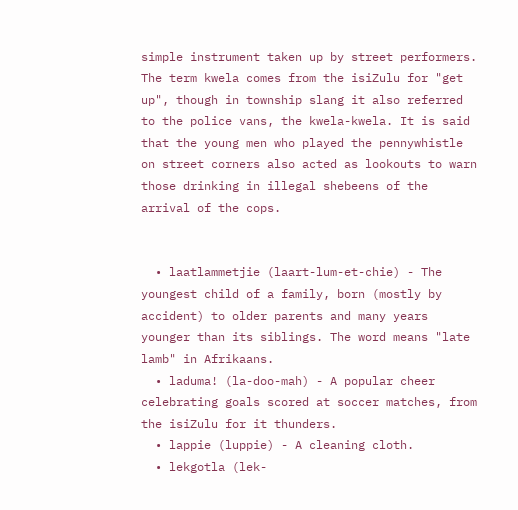simple instrument taken up by street performers. The term kwela comes from the isiZulu for "get up", though in township slang it also referred to the police vans, the kwela-kwela. It is said that the young men who played the pennywhistle on street corners also acted as lookouts to warn those drinking in illegal shebeens of the arrival of the cops.


  • laatlammetjie (laart-lum-et-chie) - The youngest child of a family, born (mostly by accident) to older parents and many years younger than its siblings. The word means "late lamb" in Afrikaans.
  • laduma! (la-doo-mah) - A popular cheer celebrating goals scored at soccer matches, from the isiZulu for it thunders.
  • lappie (luppie) - A cleaning cloth.
  • lekgotla (lek-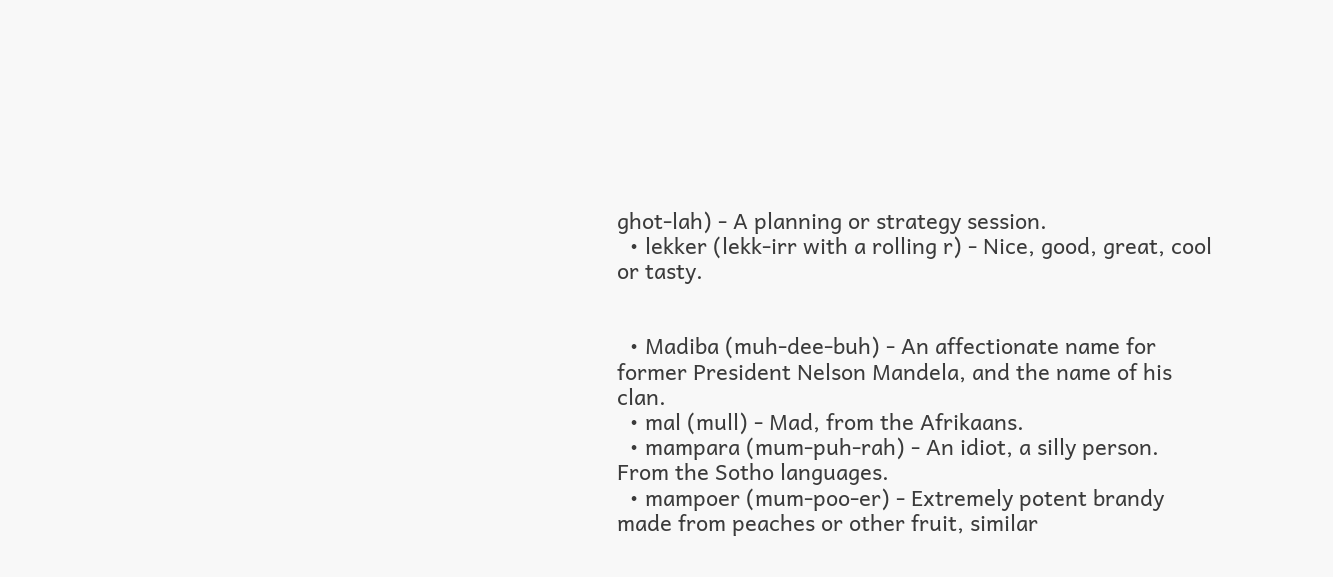ghot-lah) - A planning or strategy session.
  • lekker (lekk-irr with a rolling r) - Nice, good, great, cool or tasty.


  • Madiba (muh-dee-buh) - An affectionate name for former President Nelson Mandela, and the name of his clan.
  • mal (mull) - Mad, from the Afrikaans.
  • mampara (mum-puh-rah) - An idiot, a silly person. From the Sotho languages.
  • mampoer (mum-poo-er) - Extremely potent brandy made from peaches or other fruit, similar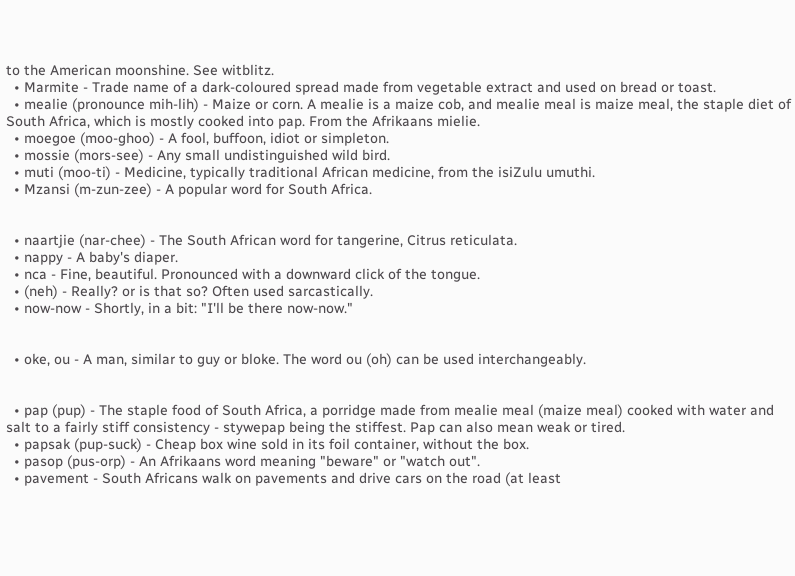to the American moonshine. See witblitz.
  • Marmite - Trade name of a dark-coloured spread made from vegetable extract and used on bread or toast.
  • mealie (pronounce mih-lih) - Maize or corn. A mealie is a maize cob, and mealie meal is maize meal, the staple diet of South Africa, which is mostly cooked into pap. From the Afrikaans mielie.
  • moegoe (moo-ghoo) - A fool, buffoon, idiot or simpleton.
  • mossie (mors-see) - Any small undistinguished wild bird.
  • muti (moo-ti) - Medicine, typically traditional African medicine, from the isiZulu umuthi.
  • Mzansi (m-zun-zee) - A popular word for South Africa.


  • naartjie (nar-chee) - The South African word for tangerine, Citrus reticulata.
  • nappy - A baby's diaper.
  • nca - Fine, beautiful. Pronounced with a downward click of the tongue.
  • (neh) - Really? or is that so? Often used sarcastically.
  • now-now - Shortly, in a bit: "I'll be there now-now."


  • oke, ou - A man, similar to guy or bloke. The word ou (oh) can be used interchangeably.


  • pap (pup) - The staple food of South Africa, a porridge made from mealie meal (maize meal) cooked with water and salt to a fairly stiff consistency - stywepap being the stiffest. Pap can also mean weak or tired.
  • papsak (pup-suck) - Cheap box wine sold in its foil container, without the box.
  • pasop (pus-orp) - An Afrikaans word meaning "beware" or "watch out".
  • pavement - South Africans walk on pavements and drive cars on the road (at least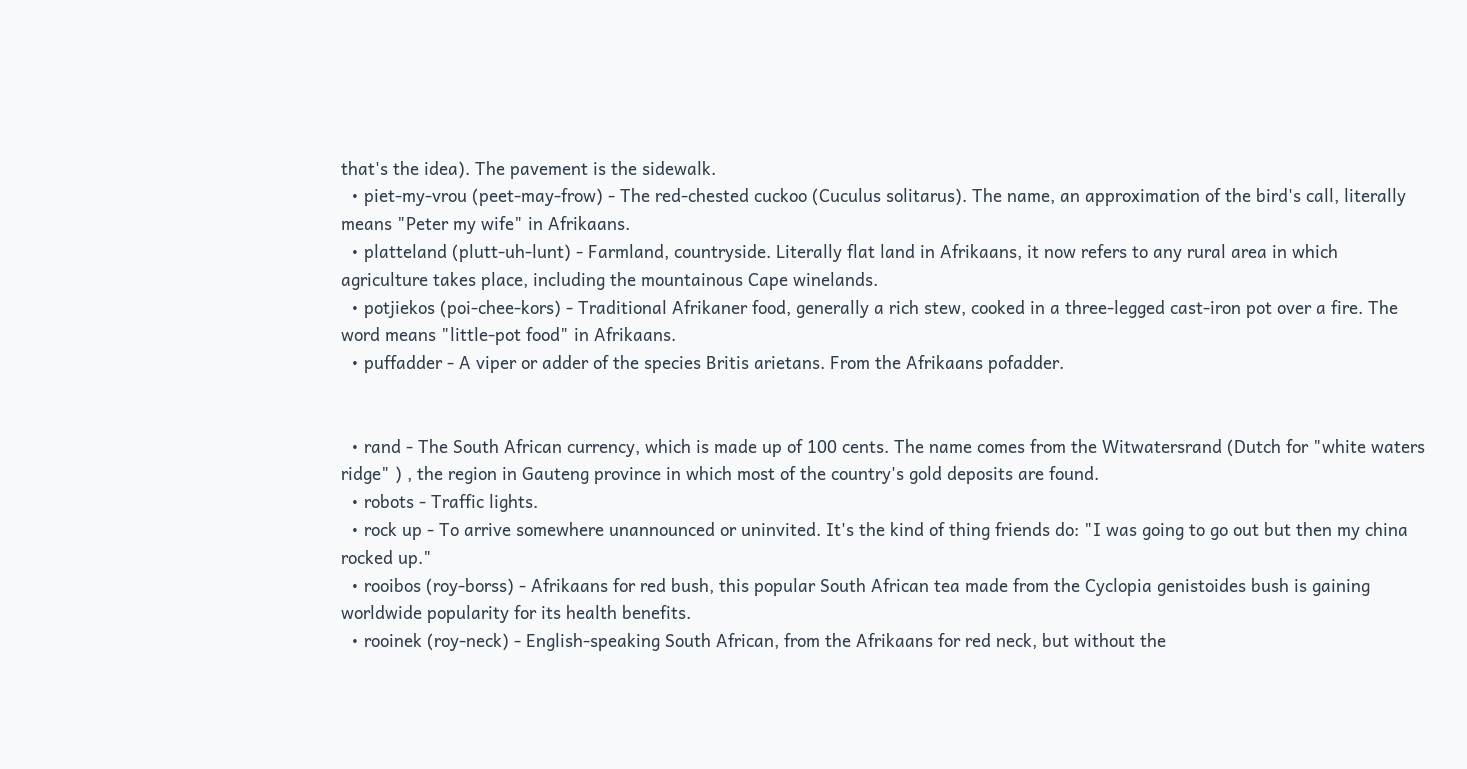that's the idea). The pavement is the sidewalk.
  • piet-my-vrou (peet-may-frow) - The red-chested cuckoo (Cuculus solitarus). The name, an approximation of the bird's call, literally means "Peter my wife" in Afrikaans.
  • platteland (plutt-uh-lunt) - Farmland, countryside. Literally flat land in Afrikaans, it now refers to any rural area in which agriculture takes place, including the mountainous Cape winelands.
  • potjiekos (poi-chee-kors) - Traditional Afrikaner food, generally a rich stew, cooked in a three-legged cast-iron pot over a fire. The word means "little-pot food" in Afrikaans.
  • puffadder - A viper or adder of the species Britis arietans. From the Afrikaans pofadder.


  • rand - The South African currency, which is made up of 100 cents. The name comes from the Witwatersrand (Dutch for "white waters ridge" ) , the region in Gauteng province in which most of the country's gold deposits are found.
  • robots - Traffic lights.
  • rock up - To arrive somewhere unannounced or uninvited. It's the kind of thing friends do: "I was going to go out but then my china rocked up."
  • rooibos (roy-borss) - Afrikaans for red bush, this popular South African tea made from the Cyclopia genistoides bush is gaining worldwide popularity for its health benefits.
  • rooinek (roy-neck) - English-speaking South African, from the Afrikaans for red neck, but without the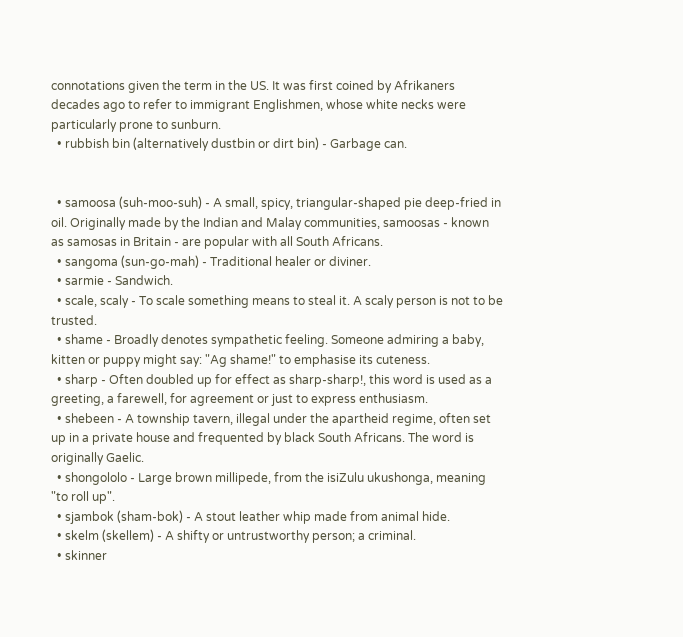connotations given the term in the US. It was first coined by Afrikaners decades ago to refer to immigrant Englishmen, whose white necks were particularly prone to sunburn.
  • rubbish bin (alternatively dustbin or dirt bin) - Garbage can.


  • samoosa (suh-moo-suh) - A small, spicy, triangular-shaped pie deep-fried in oil. Originally made by the Indian and Malay communities, samoosas - known as samosas in Britain - are popular with all South Africans.
  • sangoma (sun-go-mah) - Traditional healer or diviner.
  • sarmie - Sandwich.
  • scale, scaly - To scale something means to steal it. A scaly person is not to be trusted.
  • shame - Broadly denotes sympathetic feeling. Someone admiring a baby, kitten or puppy might say: "Ag shame!" to emphasise its cuteness.
  • sharp - Often doubled up for effect as sharp-sharp!, this word is used as a greeting, a farewell, for agreement or just to express enthusiasm.
  • shebeen - A township tavern, illegal under the apartheid regime, often set up in a private house and frequented by black South Africans. The word is originally Gaelic.
  • shongololo - Large brown millipede, from the isiZulu ukushonga, meaning "to roll up".
  • sjambok (sham-bok) - A stout leather whip made from animal hide.
  • skelm (skellem) - A shifty or untrustworthy person; a criminal.
  • skinner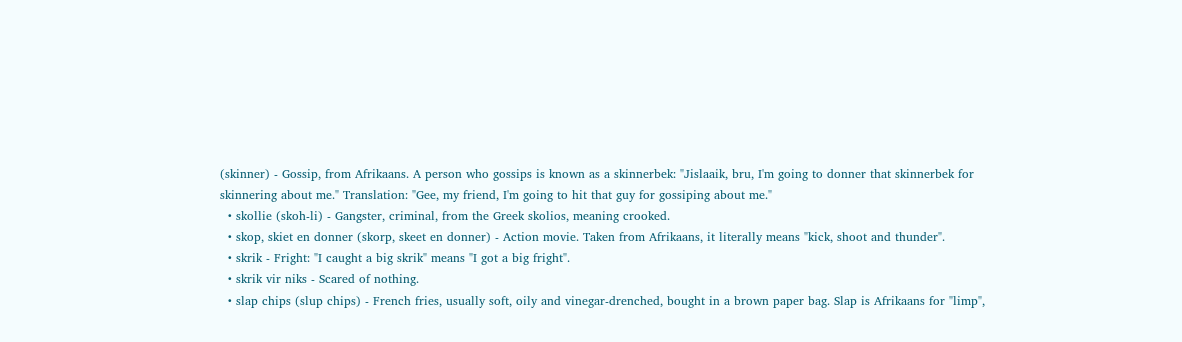(skinner) - Gossip, from Afrikaans. A person who gossips is known as a skinnerbek: "Jislaaik, bru, I'm going to donner that skinnerbek for skinnering about me." Translation: "Gee, my friend, I'm going to hit that guy for gossiping about me."
  • skollie (skoh-li) - Gangster, criminal, from the Greek skolios, meaning crooked.
  • skop, skiet en donner (skorp, skeet en donner) - Action movie. Taken from Afrikaans, it literally means "kick, shoot and thunder".
  • skrik - Fright: "I caught a big skrik" means "I got a big fright".
  • skrik vir niks - Scared of nothing.
  • slap chips (slup chips) - French fries, usually soft, oily and vinegar-drenched, bought in a brown paper bag. Slap is Afrikaans for "limp",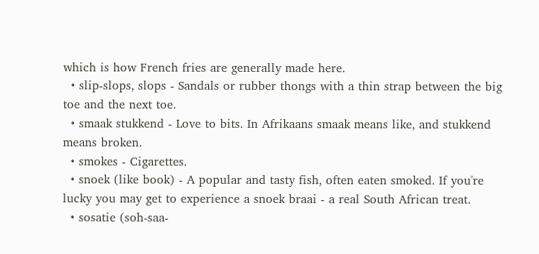which is how French fries are generally made here.
  • slip-slops, slops - Sandals or rubber thongs with a thin strap between the big toe and the next toe.
  • smaak stukkend - Love to bits. In Afrikaans smaak means like, and stukkend means broken.
  • smokes - Cigarettes.
  • snoek (like book) - A popular and tasty fish, often eaten smoked. If you're lucky you may get to experience a snoek braai - a real South African treat.
  • sosatie (soh-saa-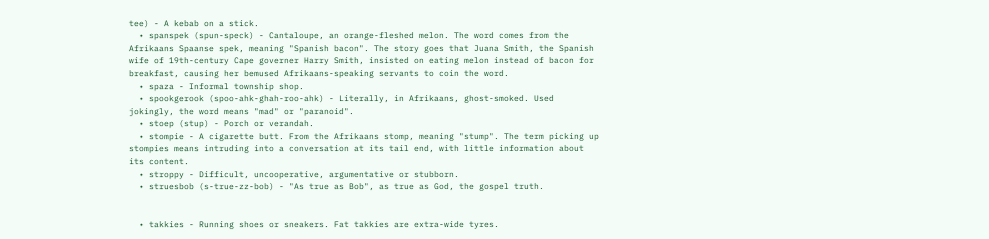tee) - A kebab on a stick.
  • spanspek (spun-speck) - Cantaloupe, an orange-fleshed melon. The word comes from the Afrikaans Spaanse spek, meaning "Spanish bacon". The story goes that Juana Smith, the Spanish wife of 19th-century Cape governer Harry Smith, insisted on eating melon instead of bacon for breakfast, causing her bemused Afrikaans-speaking servants to coin the word.
  • spaza - Informal township shop.
  • spookgerook (spoo-ahk-ghah-roo-ahk) - Literally, in Afrikaans, ghost-smoked. Used jokingly, the word means "mad" or "paranoid".
  • stoep (stup) - Porch or verandah.
  • stompie - A cigarette butt. From the Afrikaans stomp, meaning "stump". The term picking up stompies means intruding into a conversation at its tail end, with little information about its content.
  • stroppy - Difficult, uncooperative, argumentative or stubborn.
  • struesbob (s-true-zz-bob) - "As true as Bob", as true as God, the gospel truth.


  • takkies - Running shoes or sneakers. Fat takkies are extra-wide tyres.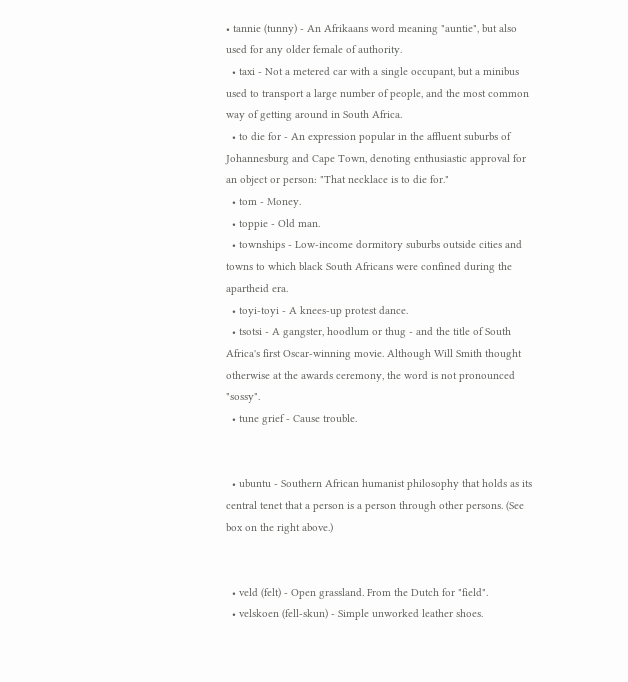• tannie (tunny) - An Afrikaans word meaning "auntie", but also used for any older female of authority.
  • taxi - Not a metered car with a single occupant, but a minibus used to transport a large number of people, and the most common way of getting around in South Africa.
  • to die for - An expression popular in the affluent suburbs of Johannesburg and Cape Town, denoting enthusiastic approval for an object or person: "That necklace is to die for."
  • tom - Money.
  • toppie - Old man.
  • townships - Low-income dormitory suburbs outside cities and towns to which black South Africans were confined during the apartheid era.
  • toyi-toyi - A knees-up protest dance.
  • tsotsi - A gangster, hoodlum or thug - and the title of South Africa's first Oscar-winning movie. Although Will Smith thought otherwise at the awards ceremony, the word is not pronounced "sossy".
  • tune grief - Cause trouble.


  • ubuntu - Southern African humanist philosophy that holds as its central tenet that a person is a person through other persons. (See box on the right above.)


  • veld (felt) - Open grassland. From the Dutch for "field".
  • velskoen (fell-skun) - Simple unworked leather shoes.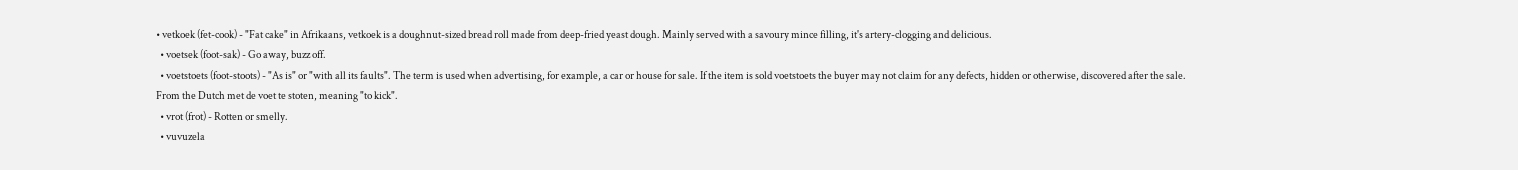• vetkoek (fet-cook) - "Fat cake" in Afrikaans, vetkoek is a doughnut-sized bread roll made from deep-fried yeast dough. Mainly served with a savoury mince filling, it's artery-clogging and delicious.
  • voetsek (foot-sak) - Go away, buzz off.
  • voetstoets (foot-stoots) - "As is" or "with all its faults". The term is used when advertising, for example, a car or house for sale. If the item is sold voetstoets the buyer may not claim for any defects, hidden or otherwise, discovered after the sale. From the Dutch met de voet te stoten, meaning "to kick".
  • vrot (frot) - Rotten or smelly.
  • vuvuzela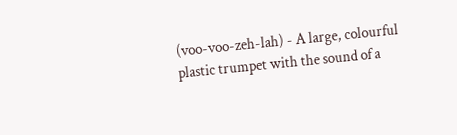(voo-voo-zeh-lah) - A large, colourful plastic trumpet with the sound of a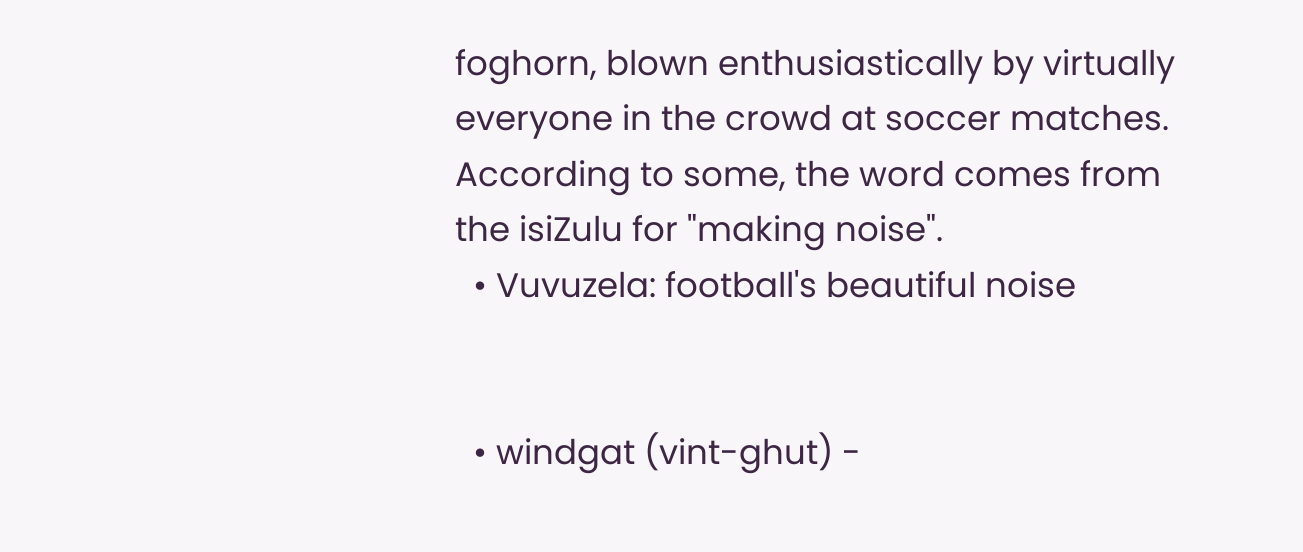foghorn, blown enthusiastically by virtually everyone in the crowd at soccer matches. According to some, the word comes from the isiZulu for "making noise".
  • Vuvuzela: football's beautiful noise


  • windgat (vint-ghut) -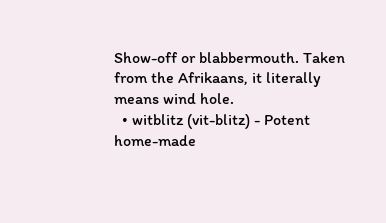Show-off or blabbermouth. Taken from the Afrikaans, it literally means wind hole.
  • witblitz (vit-blitz) - Potent home-made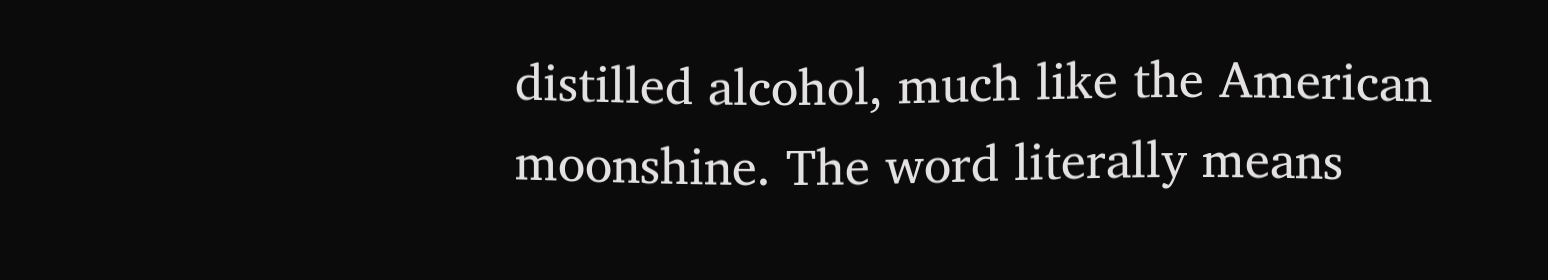distilled alcohol, much like the American moonshine. The word literally means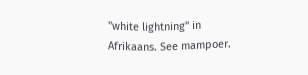"white lightning" in Afrikaans. See mampoer.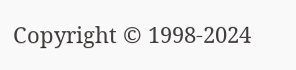Copyright © 1998-2024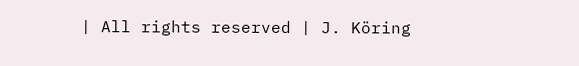| All rights reserved | J. Köring